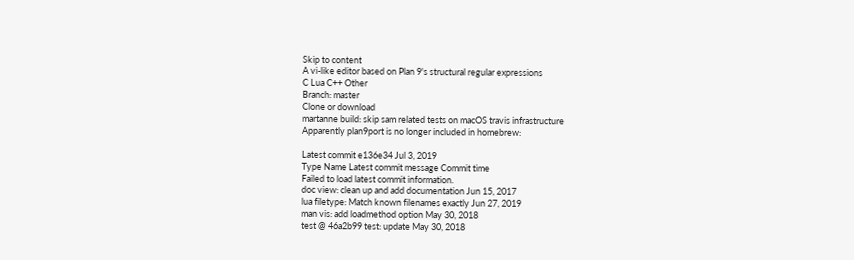Skip to content
A vi-like editor based on Plan 9's structural regular expressions
C Lua C++ Other
Branch: master
Clone or download
martanne build: skip sam related tests on macOS travis infrastructure
Apparently plan9port is no longer included in homebrew:

Latest commit e136e34 Jul 3, 2019
Type Name Latest commit message Commit time
Failed to load latest commit information.
doc view: clean up and add documentation Jun 15, 2017
lua filetype: Match known filenames exactly Jun 27, 2019
man vis: add loadmethod option May 30, 2018
test @ 46a2b99 test: update May 30, 2018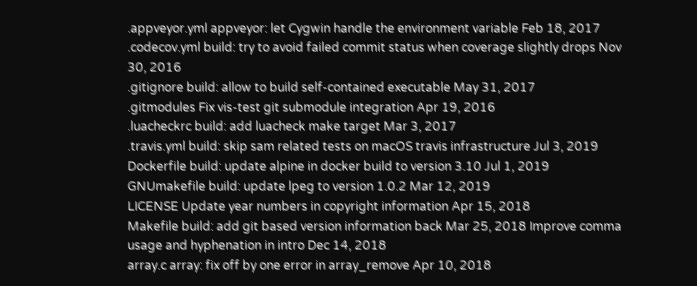.appveyor.yml appveyor: let Cygwin handle the environment variable Feb 18, 2017
.codecov.yml build: try to avoid failed commit status when coverage slightly drops Nov 30, 2016
.gitignore build: allow to build self-contained executable May 31, 2017
.gitmodules Fix vis-test git submodule integration Apr 19, 2016
.luacheckrc build: add luacheck make target Mar 3, 2017
.travis.yml build: skip sam related tests on macOS travis infrastructure Jul 3, 2019
Dockerfile build: update alpine in docker build to version 3.10 Jul 1, 2019
GNUmakefile build: update lpeg to version 1.0.2 Mar 12, 2019
LICENSE Update year numbers in copyright information Apr 15, 2018
Makefile build: add git based version information back Mar 25, 2018 Improve comma usage and hyphenation in intro Dec 14, 2018
array.c array: fix off by one error in array_remove Apr 10, 2018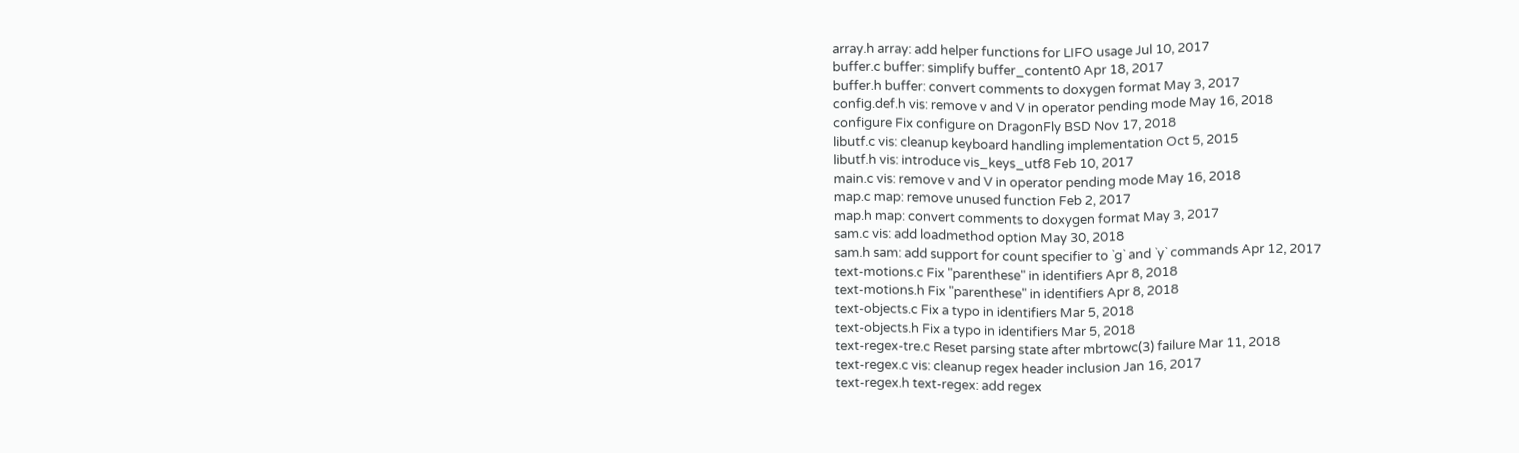array.h array: add helper functions for LIFO usage Jul 10, 2017
buffer.c buffer: simplify buffer_content0 Apr 18, 2017
buffer.h buffer: convert comments to doxygen format May 3, 2017
config.def.h vis: remove v and V in operator pending mode May 16, 2018
configure Fix configure on DragonFly BSD Nov 17, 2018
libutf.c vis: cleanup keyboard handling implementation Oct 5, 2015
libutf.h vis: introduce vis_keys_utf8 Feb 10, 2017
main.c vis: remove v and V in operator pending mode May 16, 2018
map.c map: remove unused function Feb 2, 2017
map.h map: convert comments to doxygen format May 3, 2017
sam.c vis: add loadmethod option May 30, 2018
sam.h sam: add support for count specifier to `g` and `y` commands Apr 12, 2017
text-motions.c Fix "parenthese" in identifiers Apr 8, 2018
text-motions.h Fix "parenthese" in identifiers Apr 8, 2018
text-objects.c Fix a typo in identifiers Mar 5, 2018
text-objects.h Fix a typo in identifiers Mar 5, 2018
text-regex-tre.c Reset parsing state after mbrtowc(3) failure Mar 11, 2018
text-regex.c vis: cleanup regex header inclusion Jan 16, 2017
text-regex.h text-regex: add regex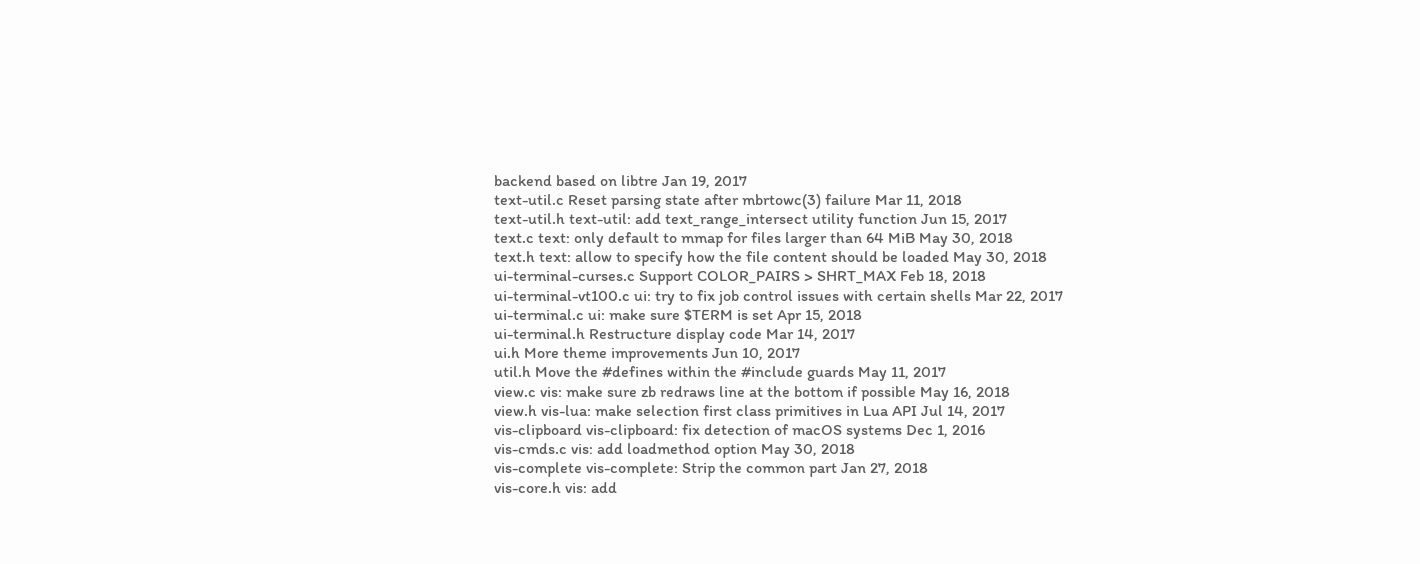backend based on libtre Jan 19, 2017
text-util.c Reset parsing state after mbrtowc(3) failure Mar 11, 2018
text-util.h text-util: add text_range_intersect utility function Jun 15, 2017
text.c text: only default to mmap for files larger than 64 MiB May 30, 2018
text.h text: allow to specify how the file content should be loaded May 30, 2018
ui-terminal-curses.c Support COLOR_PAIRS > SHRT_MAX Feb 18, 2018
ui-terminal-vt100.c ui: try to fix job control issues with certain shells Mar 22, 2017
ui-terminal.c ui: make sure $TERM is set Apr 15, 2018
ui-terminal.h Restructure display code Mar 14, 2017
ui.h More theme improvements Jun 10, 2017
util.h Move the #defines within the #include guards May 11, 2017
view.c vis: make sure zb redraws line at the bottom if possible May 16, 2018
view.h vis-lua: make selection first class primitives in Lua API Jul 14, 2017
vis-clipboard vis-clipboard: fix detection of macOS systems Dec 1, 2016
vis-cmds.c vis: add loadmethod option May 30, 2018
vis-complete vis-complete: Strip the common part Jan 27, 2018
vis-core.h vis: add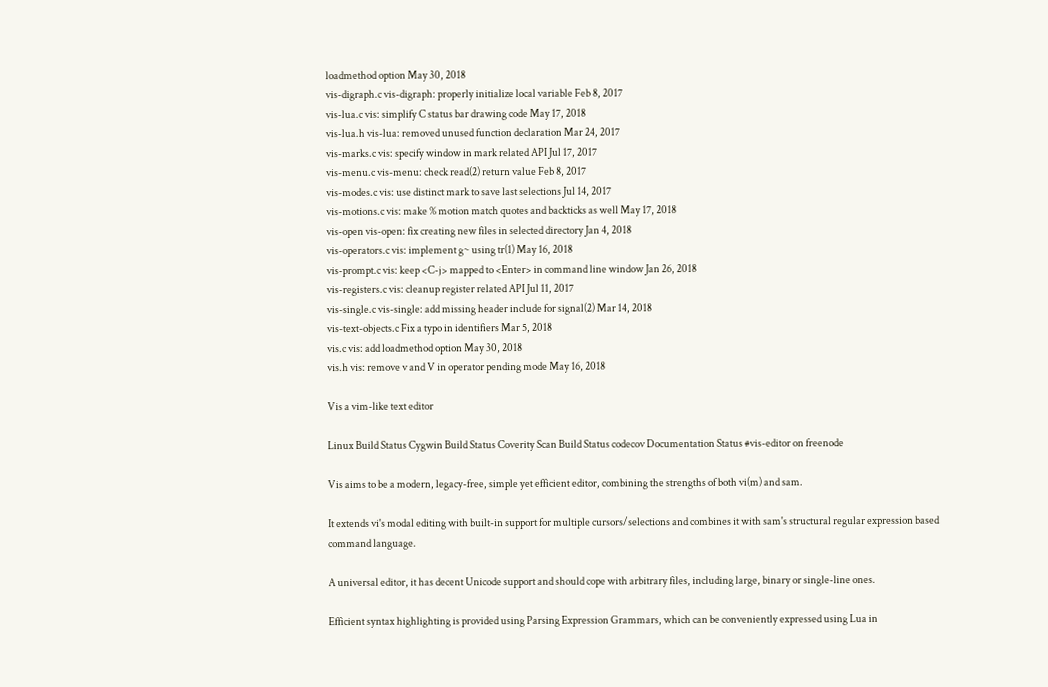loadmethod option May 30, 2018
vis-digraph.c vis-digraph: properly initialize local variable Feb 8, 2017
vis-lua.c vis: simplify C status bar drawing code May 17, 2018
vis-lua.h vis-lua: removed unused function declaration Mar 24, 2017
vis-marks.c vis: specify window in mark related API Jul 17, 2017
vis-menu.c vis-menu: check read(2) return value Feb 8, 2017
vis-modes.c vis: use distinct mark to save last selections Jul 14, 2017
vis-motions.c vis: make % motion match quotes and backticks as well May 17, 2018
vis-open vis-open: fix creating new files in selected directory Jan 4, 2018
vis-operators.c vis: implement g~ using tr(1) May 16, 2018
vis-prompt.c vis: keep <C-j> mapped to <Enter> in command line window Jan 26, 2018
vis-registers.c vis: cleanup register related API Jul 11, 2017
vis-single.c vis-single: add missing header include for signal(2) Mar 14, 2018
vis-text-objects.c Fix a typo in identifiers Mar 5, 2018
vis.c vis: add loadmethod option May 30, 2018
vis.h vis: remove v and V in operator pending mode May 16, 2018

Vis a vim-like text editor

Linux Build Status Cygwin Build Status Coverity Scan Build Status codecov Documentation Status #vis-editor on freenode

Vis aims to be a modern, legacy-free, simple yet efficient editor, combining the strengths of both vi(m) and sam.

It extends vi's modal editing with built-in support for multiple cursors/selections and combines it with sam's structural regular expression based command language.

A universal editor, it has decent Unicode support and should cope with arbitrary files, including large, binary or single-line ones.

Efficient syntax highlighting is provided using Parsing Expression Grammars, which can be conveniently expressed using Lua in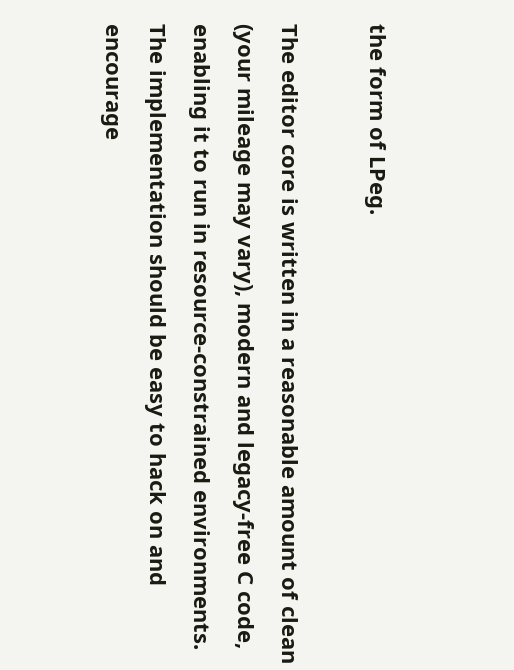the form of LPeg.

The editor core is written in a reasonable amount of clean (your mileage may vary), modern and legacy-free C code, enabling it to run in resource-constrained environments. The implementation should be easy to hack on and encourage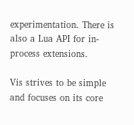experimentation. There is also a Lua API for in-process extensions.

Vis strives to be simple and focuses on its core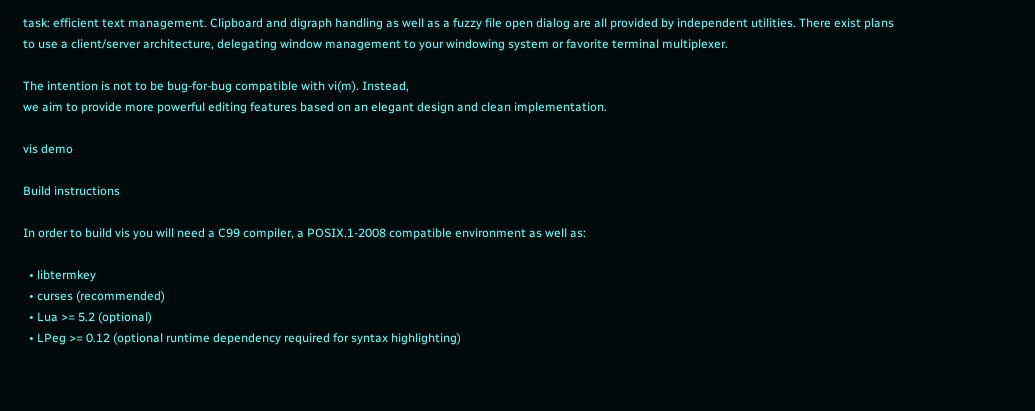task: efficient text management. Clipboard and digraph handling as well as a fuzzy file open dialog are all provided by independent utilities. There exist plans to use a client/server architecture, delegating window management to your windowing system or favorite terminal multiplexer.

The intention is not to be bug-for-bug compatible with vi(m). Instead,
we aim to provide more powerful editing features based on an elegant design and clean implementation.

vis demo

Build instructions

In order to build vis you will need a C99 compiler, a POSIX.1-2008 compatible environment as well as:

  • libtermkey
  • curses (recommended)
  • Lua >= 5.2 (optional)
  • LPeg >= 0.12 (optional runtime dependency required for syntax highlighting)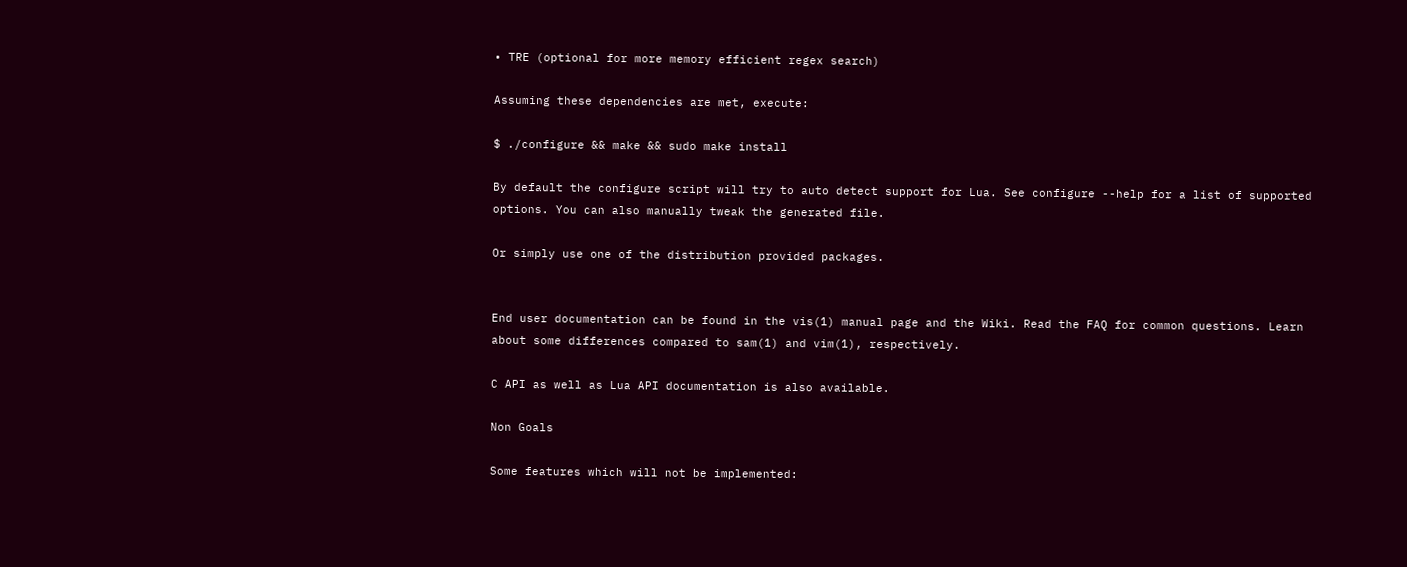• TRE (optional for more memory efficient regex search)

Assuming these dependencies are met, execute:

$ ./configure && make && sudo make install

By default the configure script will try to auto detect support for Lua. See configure --help for a list of supported options. You can also manually tweak the generated file.

Or simply use one of the distribution provided packages.


End user documentation can be found in the vis(1) manual page and the Wiki. Read the FAQ for common questions. Learn about some differences compared to sam(1) and vim(1), respectively.

C API as well as Lua API documentation is also available.

Non Goals

Some features which will not be implemented: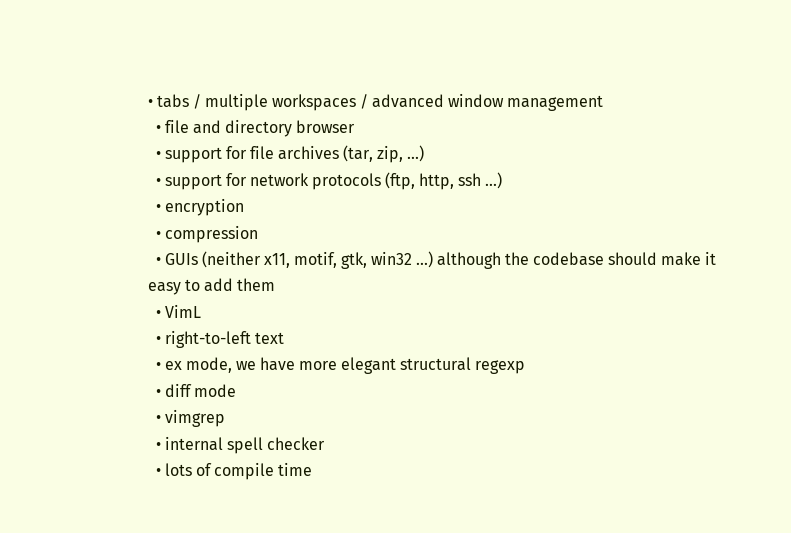• tabs / multiple workspaces / advanced window management
  • file and directory browser
  • support for file archives (tar, zip, ...)
  • support for network protocols (ftp, http, ssh ...)
  • encryption
  • compression
  • GUIs (neither x11, motif, gtk, win32 ...) although the codebase should make it easy to add them
  • VimL
  • right-to-left text
  • ex mode, we have more elegant structural regexp
  • diff mode
  • vimgrep
  • internal spell checker
  • lots of compile time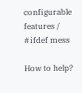configurable features / #ifdef mess

How to help?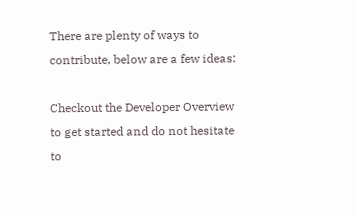There are plenty of ways to contribute, below are a few ideas:

Checkout the Developer Overview to get started and do not hesitate to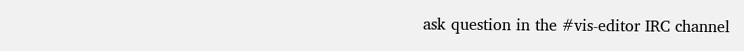ask question in the #vis-editor IRC channel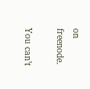on freenode.

You can’t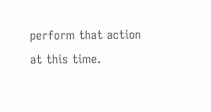perform that action at this time.